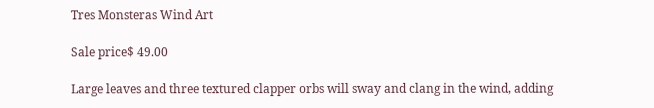Tres Monsteras Wind Art

Sale price$ 49.00

Large leaves and three textured clapper orbs will sway and clang in the wind, adding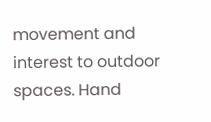movement and interest to outdoor spaces. Hand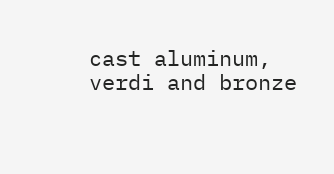cast aluminum, verdi and bronze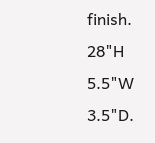finish.  28"H 5.5"W 3.5"D.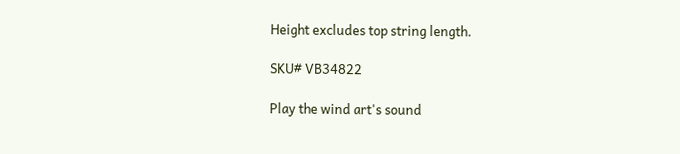Height excludes top string length.

SKU# VB34822

Play the wind art's sound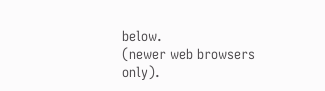below.
(newer web browsers only).